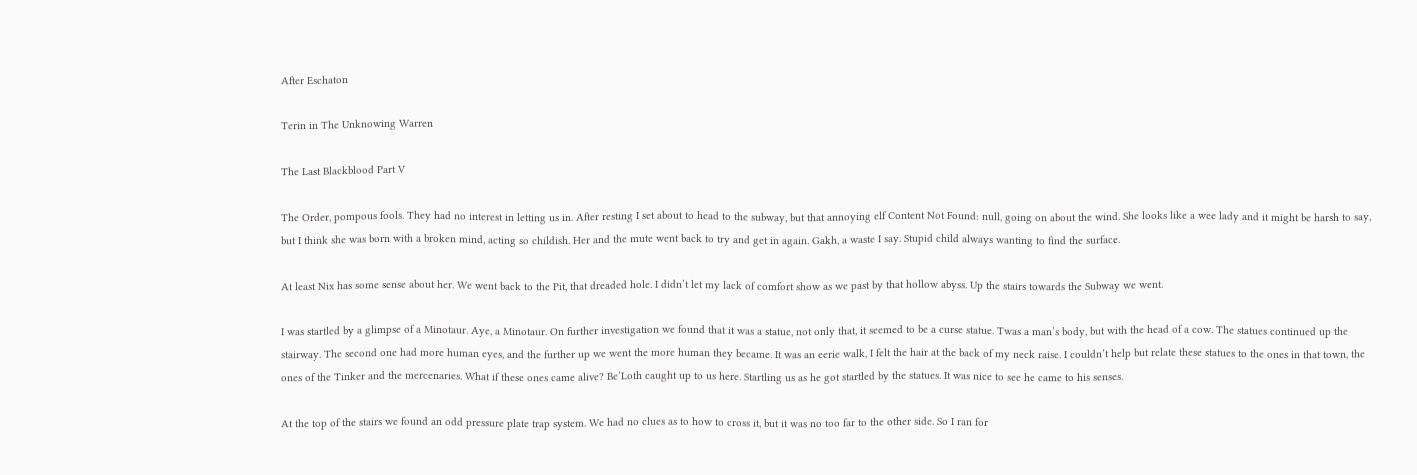After Eschaton

Terin in The Unknowing Warren

The Last Blackblood Part V

The Order, pompous fools. They had no interest in letting us in. After resting I set about to head to the subway, but that annoying elf Content Not Found: null, going on about the wind. She looks like a wee lady and it might be harsh to say, but I think she was born with a broken mind, acting so childish. Her and the mute went back to try and get in again. Gakh, a waste I say. Stupid child always wanting to find the surface.

At least Nix has some sense about her. We went back to the Pit, that dreaded hole. I didn’t let my lack of comfort show as we past by that hollow abyss. Up the stairs towards the Subway we went.

I was startled by a glimpse of a Minotaur. Aye, a Minotaur. On further investigation we found that it was a statue, not only that, it seemed to be a curse statue. Twas a man’s body, but with the head of a cow. The statues continued up the stairway. The second one had more human eyes, and the further up we went the more human they became. It was an eerie walk, I felt the hair at the back of my neck raise. I couldn’t help but relate these statues to the ones in that town, the ones of the Tinker and the mercenaries. What if these ones came alive? Be’Loth caught up to us here. Startling us as he got startled by the statues. It was nice to see he came to his senses.

At the top of the stairs we found an odd pressure plate trap system. We had no clues as to how to cross it, but it was no too far to the other side. So I ran for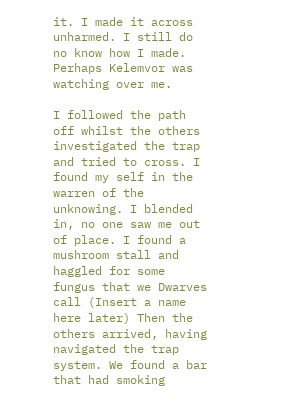it. I made it across unharmed. I still do no know how I made. Perhaps Kelemvor was watching over me.

I followed the path off whilst the others investigated the trap and tried to cross. I found my self in the warren of the unknowing. I blended in, no one saw me out of place. I found a mushroom stall and haggled for some fungus that we Dwarves call (Insert a name here later) Then the others arrived, having navigated the trap system. We found a bar that had smoking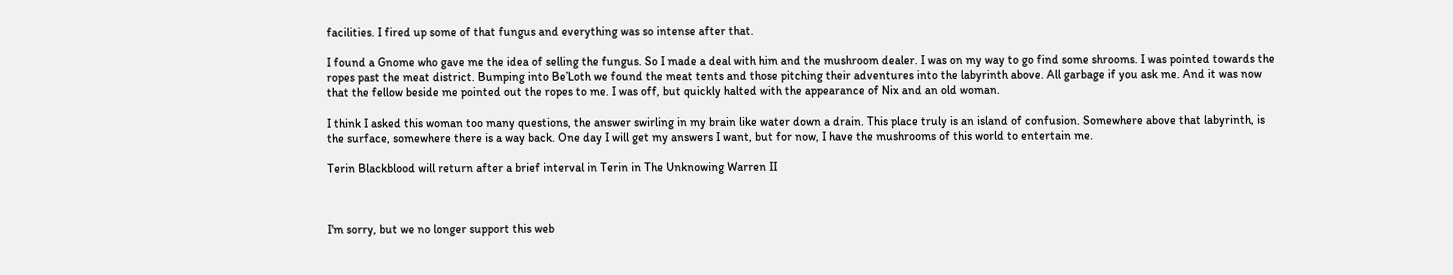facilities. I fired up some of that fungus and everything was so intense after that.

I found a Gnome who gave me the idea of selling the fungus. So I made a deal with him and the mushroom dealer. I was on my way to go find some shrooms. I was pointed towards the ropes past the meat district. Bumping into Be’Loth we found the meat tents and those pitching their adventures into the labyrinth above. All garbage if you ask me. And it was now that the fellow beside me pointed out the ropes to me. I was off, but quickly halted with the appearance of Nix and an old woman.

I think I asked this woman too many questions, the answer swirling in my brain like water down a drain. This place truly is an island of confusion. Somewhere above that labyrinth, is the surface, somewhere there is a way back. One day I will get my answers I want, but for now, I have the mushrooms of this world to entertain me.

Terin Blackblood will return after a brief interval in Terin in The Unknowing Warren II



I'm sorry, but we no longer support this web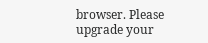browser. Please upgrade your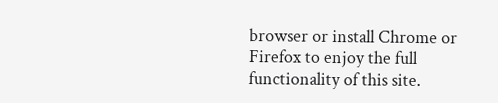browser or install Chrome or Firefox to enjoy the full functionality of this site.